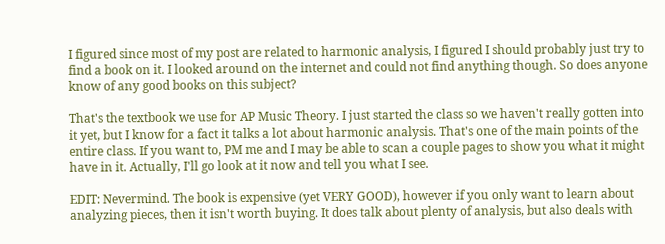I figured since most of my post are related to harmonic analysis, I figured I should probably just try to find a book on it. I looked around on the internet and could not find anything though. So does anyone know of any good books on this subject?

That's the textbook we use for AP Music Theory. I just started the class so we haven't really gotten into it yet, but I know for a fact it talks a lot about harmonic analysis. That's one of the main points of the entire class. If you want to, PM me and I may be able to scan a couple pages to show you what it might have in it. Actually, I'll go look at it now and tell you what I see.

EDIT: Nevermind. The book is expensive (yet VERY GOOD), however if you only want to learn about analyzing pieces, then it isn't worth buying. It does talk about plenty of analysis, but also deals with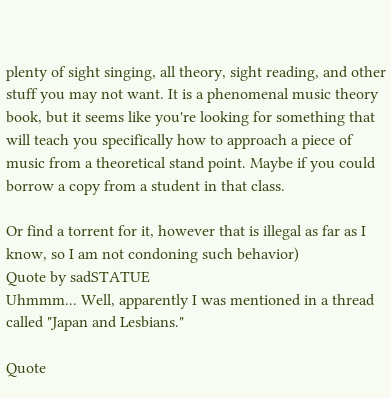plenty of sight singing, all theory, sight reading, and other stuff you may not want. It is a phenomenal music theory book, but it seems like you're looking for something that will teach you specifically how to approach a piece of music from a theoretical stand point. Maybe if you could borrow a copy from a student in that class.

Or find a torrent for it, however that is illegal as far as I know, so I am not condoning such behavior)
Quote by sadSTATUE
Uhmmm... Well, apparently I was mentioned in a thread called "Japan and Lesbians."

Quote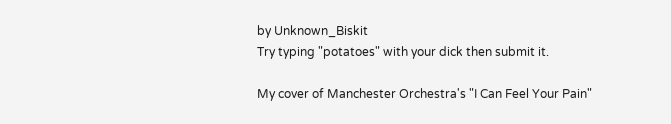by Unknown_Biskit
Try typing "potatoes" with your dick then submit it.

My cover of Manchester Orchestra's "I Can Feel Your Pain"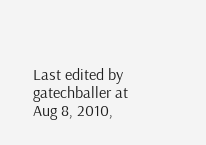Last edited by gatechballer at Aug 8, 2010,